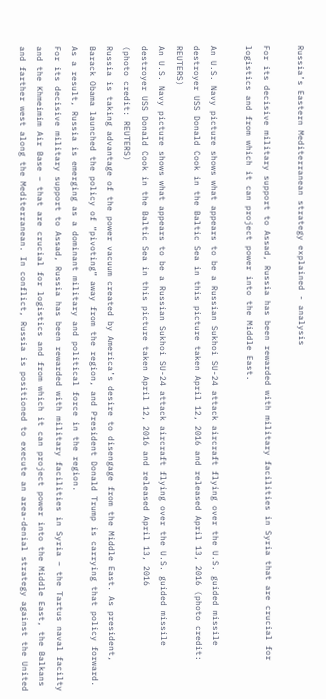Russia’s Eastern Mediterranean strategy explained - analysis

For its decisive military support to Assad, Russia has been rewarded with military facilities in Syria that are crucial for logistics and from which it can project power into the Middle East.

An U.S. Navy picture shows what appears to be a Russian Sukhoi SU-24 attack aircraft flying over the U.S. guided missile destroyer USS Donald Cook in the Baltic Sea in this picture taken April 12, 2016 and released April 13, 2016 (photo credit: REUTERS)
An U.S. Navy picture shows what appears to be a Russian Sukhoi SU-24 attack aircraft flying over the U.S. guided missile destroyer USS Donald Cook in the Baltic Sea in this picture taken April 12, 2016 and released April 13, 2016
(photo credit: REUTERS)
Russia is taking advantage of the power vacuum created by America’s desire to disengage from the Middle East. As president, Barack Obama launched the policy of “pivoting” away from the region, and President Donald Trump is carrying that policy forward. As a result, Russia is emerging as a dominant military and political force in the region.
For its decisive military support to Assad, Russia has been rewarded with military facilities in Syria – the Tartus naval facilty and the Khmeimim Air Base – that are crucial for logistics and from which it can project power into the Middle East, the Balkans and farther west along the Mediterranean. In conflict, Russia is positioned to execute an area-denial strategy against the United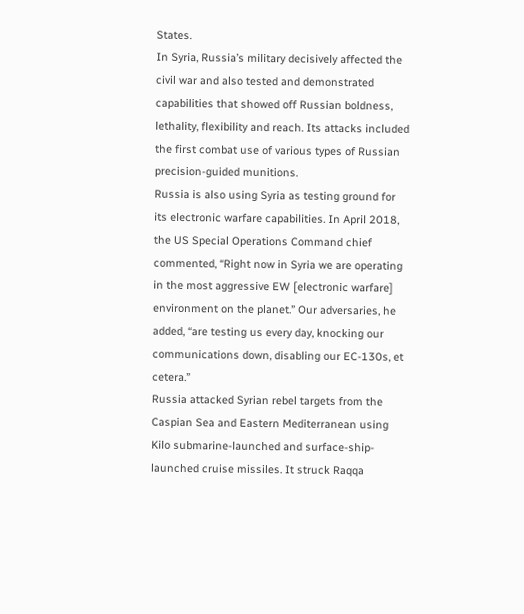States.
In Syria, Russia’s military decisively affected the civil war and also tested and demonstrated capabilities that showed off Russian boldness, lethality, flexibility and reach. Its attacks included the first combat use of various types of Russian precision-guided munitions.
Russia is also using Syria as testing ground for its electronic warfare capabilities. In April 2018, the US Special Operations Command chief commented, “Right now in Syria we are operating in the most aggressive EW [electronic warfare] environment on the planet.” Our adversaries, he added, “are testing us every day, knocking our communications down, disabling our EC-130s, et cetera.”
Russia attacked Syrian rebel targets from the Caspian Sea and Eastern Mediterranean using Kilo submarine-launched and surface-ship-launched cruise missiles. It struck Raqqa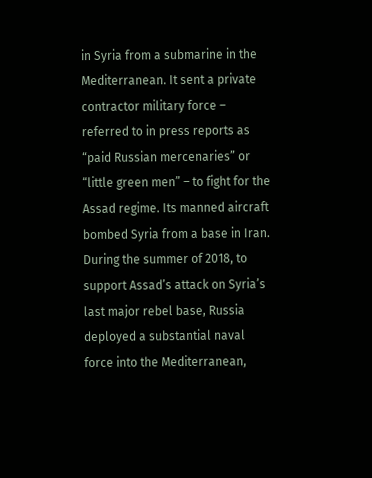in Syria from a submarine in the Mediterranean. It sent a private contractor military force – referred to in press reports as “paid Russian mercenaries” or “little green men” – to fight for the Assad regime. Its manned aircraft bombed Syria from a base in Iran. During the summer of 2018, to support Assad’s attack on Syria’s last major rebel base, Russia deployed a substantial naval force into the Mediterranean,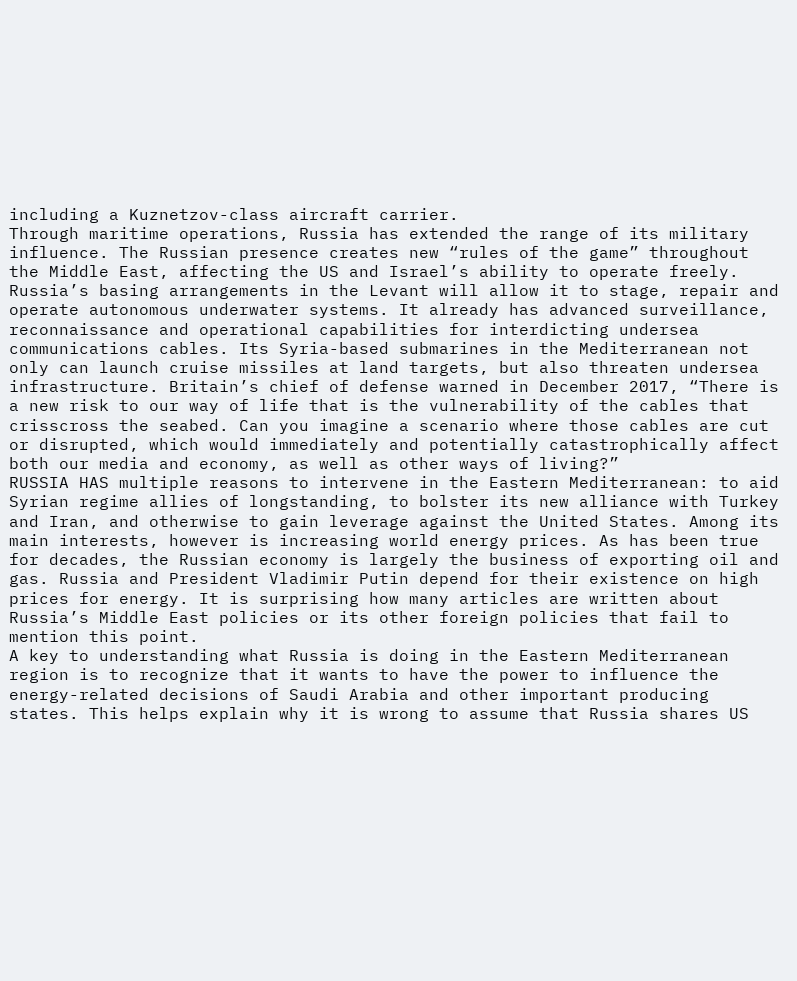including a Kuznetzov-class aircraft carrier.
Through maritime operations, Russia has extended the range of its military influence. The Russian presence creates new “rules of the game” throughout the Middle East, affecting the US and Israel’s ability to operate freely.
Russia’s basing arrangements in the Levant will allow it to stage, repair and operate autonomous underwater systems. It already has advanced surveillance, reconnaissance and operational capabilities for interdicting undersea communications cables. Its Syria-based submarines in the Mediterranean not only can launch cruise missiles at land targets, but also threaten undersea infrastructure. Britain’s chief of defense warned in December 2017, “There is a new risk to our way of life that is the vulnerability of the cables that crisscross the seabed. Can you imagine a scenario where those cables are cut or disrupted, which would immediately and potentially catastrophically affect both our media and economy, as well as other ways of living?”
RUSSIA HAS multiple reasons to intervene in the Eastern Mediterranean: to aid Syrian regime allies of longstanding, to bolster its new alliance with Turkey and Iran, and otherwise to gain leverage against the United States. Among its main interests, however is increasing world energy prices. As has been true for decades, the Russian economy is largely the business of exporting oil and gas. Russia and President Vladimir Putin depend for their existence on high prices for energy. It is surprising how many articles are written about Russia’s Middle East policies or its other foreign policies that fail to mention this point.
A key to understanding what Russia is doing in the Eastern Mediterranean region is to recognize that it wants to have the power to influence the energy-related decisions of Saudi Arabia and other important producing states. This helps explain why it is wrong to assume that Russia shares US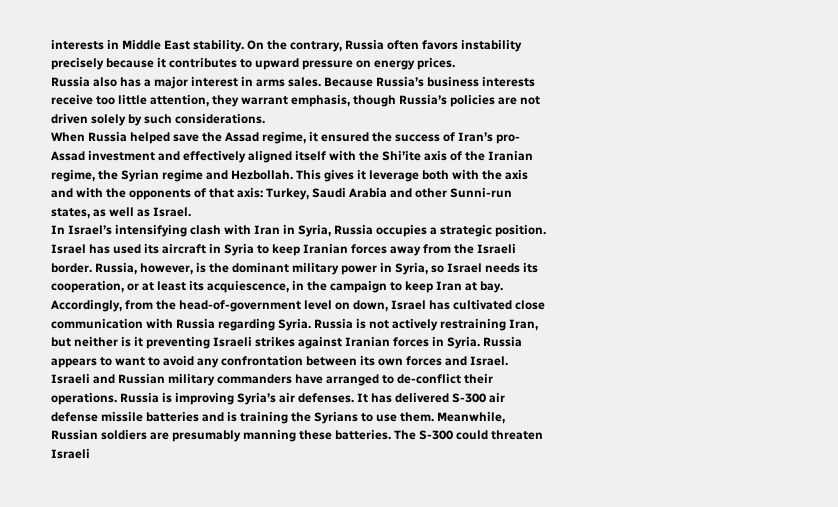interests in Middle East stability. On the contrary, Russia often favors instability precisely because it contributes to upward pressure on energy prices.
Russia also has a major interest in arms sales. Because Russia’s business interests receive too little attention, they warrant emphasis, though Russia’s policies are not driven solely by such considerations.
When Russia helped save the Assad regime, it ensured the success of Iran’s pro-Assad investment and effectively aligned itself with the Shi’ite axis of the Iranian regime, the Syrian regime and Hezbollah. This gives it leverage both with the axis and with the opponents of that axis: Turkey, Saudi Arabia and other Sunni-run states, as well as Israel.
In Israel’s intensifying clash with Iran in Syria, Russia occupies a strategic position. Israel has used its aircraft in Syria to keep Iranian forces away from the Israeli border. Russia, however, is the dominant military power in Syria, so Israel needs its cooperation, or at least its acquiescence, in the campaign to keep Iran at bay.
Accordingly, from the head-of-government level on down, Israel has cultivated close communication with Russia regarding Syria. Russia is not actively restraining Iran, but neither is it preventing Israeli strikes against Iranian forces in Syria. Russia appears to want to avoid any confrontation between its own forces and Israel. Israeli and Russian military commanders have arranged to de-conflict their operations. Russia is improving Syria’s air defenses. It has delivered S-300 air defense missile batteries and is training the Syrians to use them. Meanwhile, Russian soldiers are presumably manning these batteries. The S-300 could threaten Israeli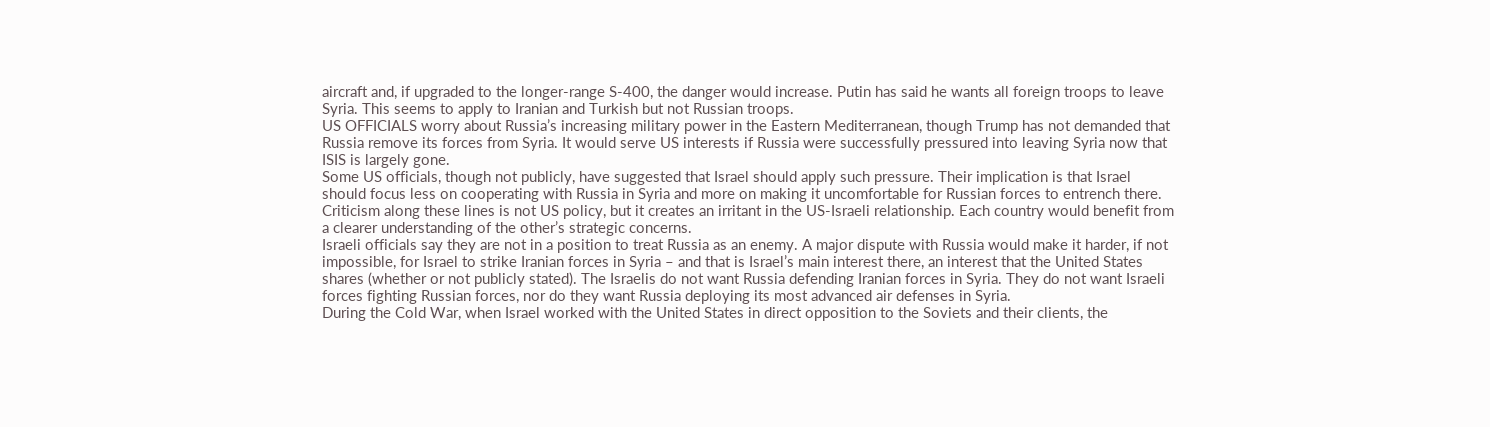aircraft and, if upgraded to the longer-range S-400, the danger would increase. Putin has said he wants all foreign troops to leave Syria. This seems to apply to Iranian and Turkish but not Russian troops.
US OFFICIALS worry about Russia’s increasing military power in the Eastern Mediterranean, though Trump has not demanded that Russia remove its forces from Syria. It would serve US interests if Russia were successfully pressured into leaving Syria now that ISIS is largely gone.
Some US officials, though not publicly, have suggested that Israel should apply such pressure. Their implication is that Israel should focus less on cooperating with Russia in Syria and more on making it uncomfortable for Russian forces to entrench there.
Criticism along these lines is not US policy, but it creates an irritant in the US-Israeli relationship. Each country would benefit from a clearer understanding of the other’s strategic concerns.
Israeli officials say they are not in a position to treat Russia as an enemy. A major dispute with Russia would make it harder, if not impossible, for Israel to strike Iranian forces in Syria – and that is Israel’s main interest there, an interest that the United States shares (whether or not publicly stated). The Israelis do not want Russia defending Iranian forces in Syria. They do not want Israeli forces fighting Russian forces, nor do they want Russia deploying its most advanced air defenses in Syria.
During the Cold War, when Israel worked with the United States in direct opposition to the Soviets and their clients, the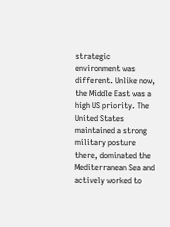strategic environment was different. Unlike now, the Middle East was a high US priority. The United States maintained a strong military posture there, dominated the Mediterranean Sea and actively worked to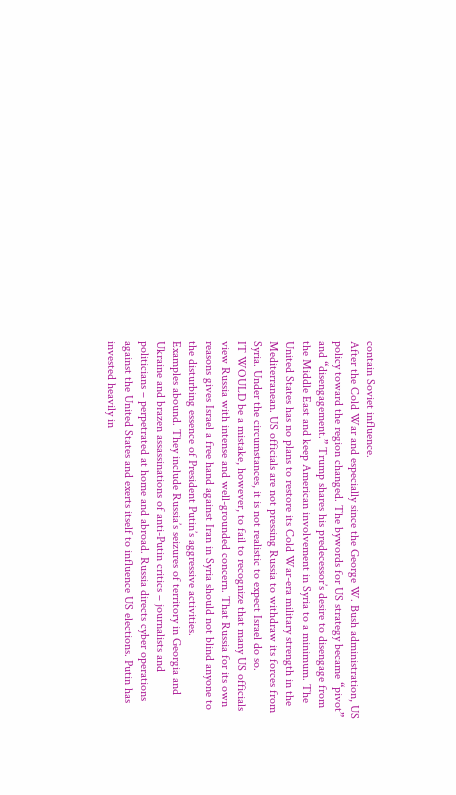contain Soviet influence.
After the Cold War and especially since the George W. Bush administration, US policy toward the region changed. The bywords for US strategy became “pivot” and “disengagement.” Trump shares his predecessor’s desire to disengage from the Middle East and keep American involvement in Syria to a minimum. The United States has no plans to restore its Cold War-era military strength in the Mediterranean. US officials are not pressing Russia to withdraw its forces from Syria. Under the circumstances, it is not realistic to expect Israel do so.
IT WOULD be a mistake, however, to fail to recognize that many US officials view Russia with intense and well-grounded concern. That Russia for its own reasons gives Israel a free hand against Iran in Syria should not blind anyone to the disturbing essence of President Putin’s aggressive activities.
Examples abound. They include Russia’s seizures of territory in Georgia and Ukraine and brazen assassinations of anti-Putin critics – journalists and politicians – perpetrated at home and abroad. Russia directs cyber operations against the United States and exerts itself to influence US elections. Putin has invested heavily in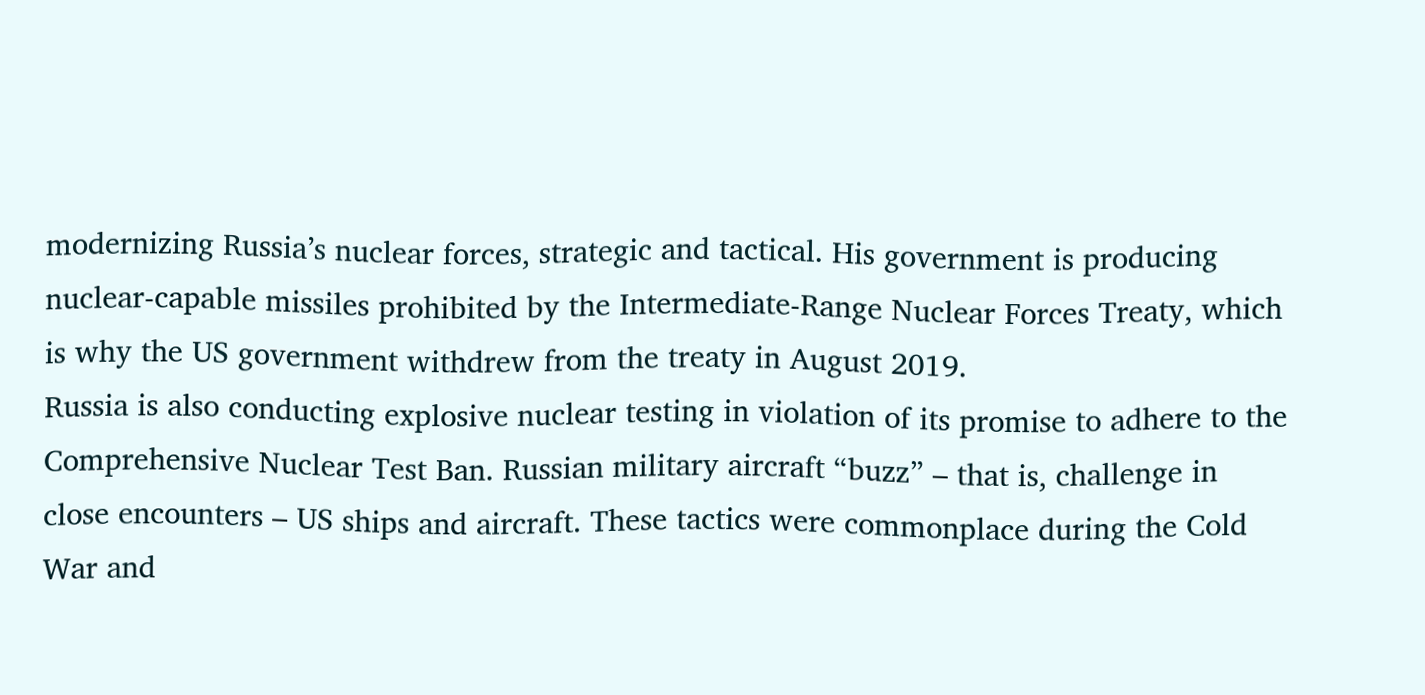modernizing Russia’s nuclear forces, strategic and tactical. His government is producing nuclear-capable missiles prohibited by the Intermediate-Range Nuclear Forces Treaty, which is why the US government withdrew from the treaty in August 2019.
Russia is also conducting explosive nuclear testing in violation of its promise to adhere to the Comprehensive Nuclear Test Ban. Russian military aircraft “buzz” – that is, challenge in close encounters – US ships and aircraft. These tactics were commonplace during the Cold War and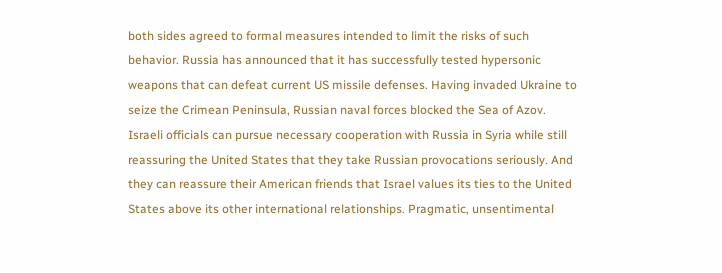both sides agreed to formal measures intended to limit the risks of such behavior. Russia has announced that it has successfully tested hypersonic weapons that can defeat current US missile defenses. Having invaded Ukraine to seize the Crimean Peninsula, Russian naval forces blocked the Sea of Azov.
Israeli officials can pursue necessary cooperation with Russia in Syria while still reassuring the United States that they take Russian provocations seriously. And they can reassure their American friends that Israel values its ties to the United States above its other international relationships. Pragmatic, unsentimental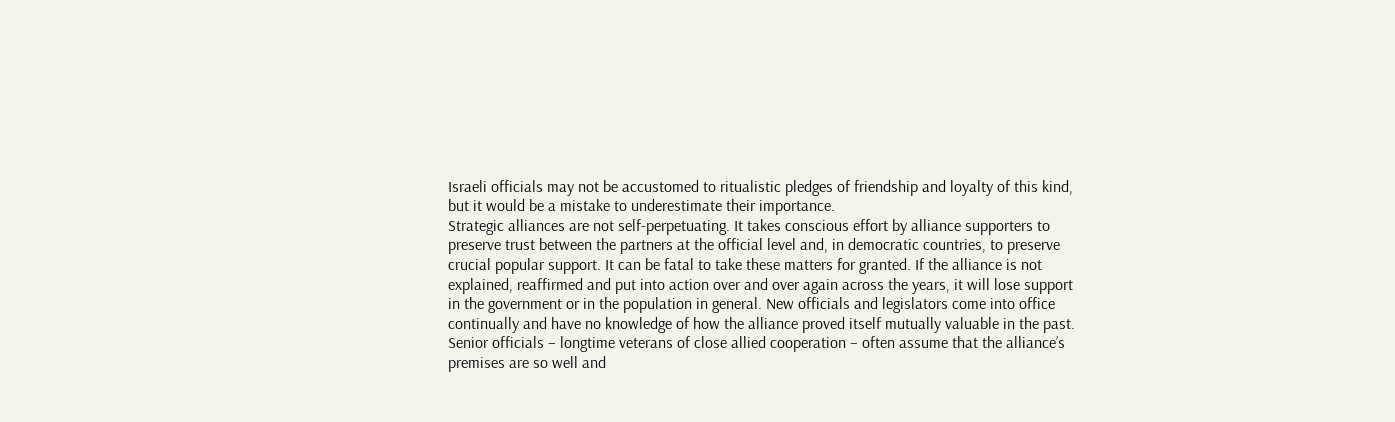Israeli officials may not be accustomed to ritualistic pledges of friendship and loyalty of this kind, but it would be a mistake to underestimate their importance.
Strategic alliances are not self-perpetuating. It takes conscious effort by alliance supporters to preserve trust between the partners at the official level and, in democratic countries, to preserve crucial popular support. It can be fatal to take these matters for granted. If the alliance is not explained, reaffirmed and put into action over and over again across the years, it will lose support in the government or in the population in general. New officials and legislators come into office continually and have no knowledge of how the alliance proved itself mutually valuable in the past. Senior officials – longtime veterans of close allied cooperation – often assume that the alliance’s premises are so well and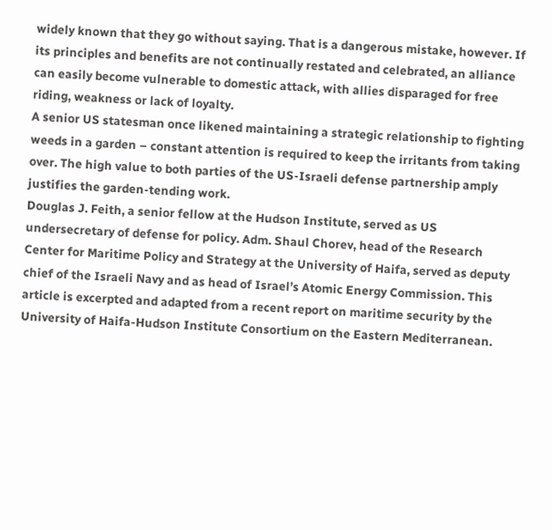widely known that they go without saying. That is a dangerous mistake, however. If its principles and benefits are not continually restated and celebrated, an alliance can easily become vulnerable to domestic attack, with allies disparaged for free riding, weakness or lack of loyalty.
A senior US statesman once likened maintaining a strategic relationship to fighting weeds in a garden – constant attention is required to keep the irritants from taking over. The high value to both parties of the US-Israeli defense partnership amply justifies the garden-tending work.
Douglas J. Feith, a senior fellow at the Hudson Institute, served as US undersecretary of defense for policy. Adm. Shaul Chorev, head of the Research Center for Maritime Policy and Strategy at the University of Haifa, served as deputy chief of the Israeli Navy and as head of Israel’s Atomic Energy Commission. This article is excerpted and adapted from a recent report on maritime security by the University of Haifa-Hudson Institute Consortium on the Eastern Mediterranean.